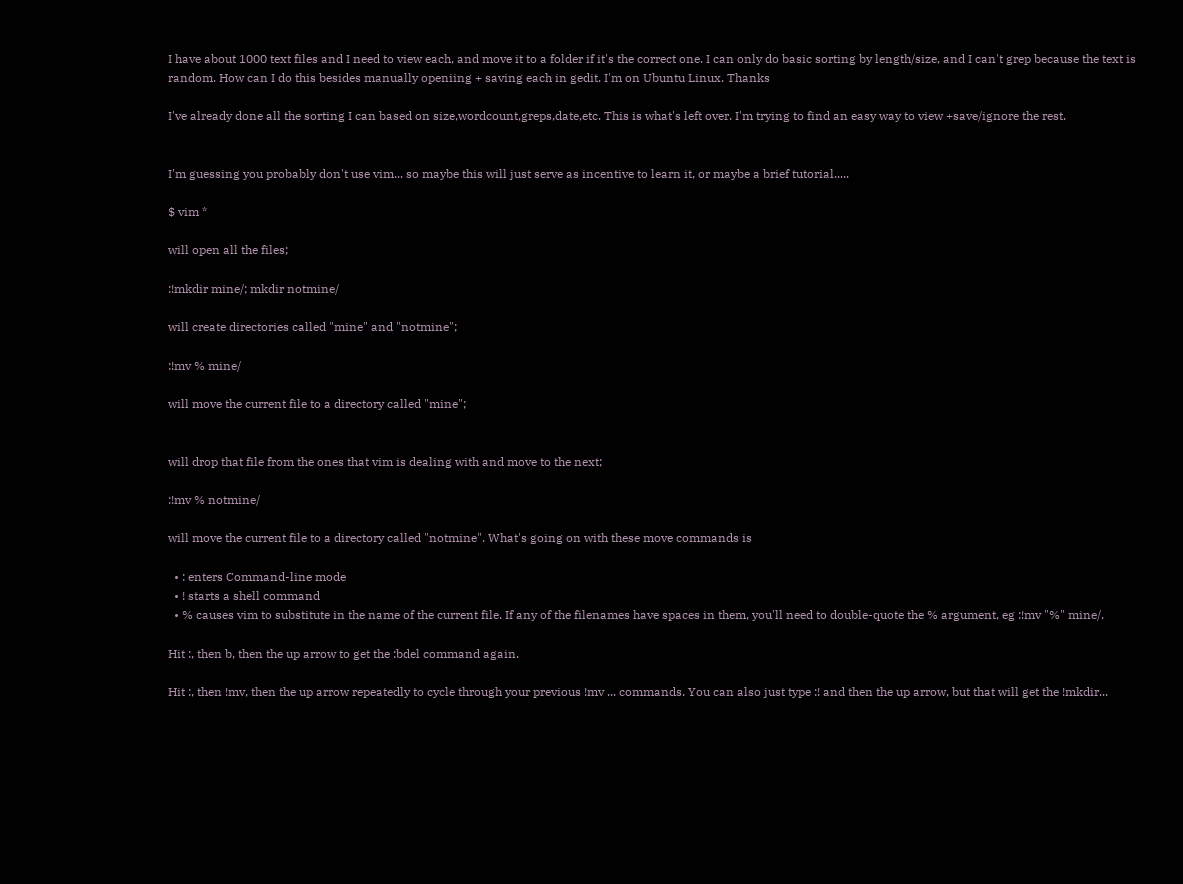I have about 1000 text files and I need to view each, and move it to a folder if it's the correct one. I can only do basic sorting by length/size, and I can't grep because the text is random. How can I do this besides manually openiing + saving each in gedit. I'm on Ubuntu Linux. Thanks

I've already done all the sorting I can based on size,wordcount,greps,date,etc. This is what's left over. I'm trying to find an easy way to view +save/ignore the rest.


I'm guessing you probably don't use vim... so maybe this will just serve as incentive to learn it, or maybe a brief tutorial.....

$ vim *

will open all the files;

:!mkdir mine/; mkdir notmine/

will create directories called "mine" and "notmine";

:!mv % mine/

will move the current file to a directory called "mine";


will drop that file from the ones that vim is dealing with and move to the next;

:!mv % notmine/

will move the current file to a directory called "notmine". What's going on with these move commands is

  • : enters Command-line mode
  • ! starts a shell command
  • % causes vim to substitute in the name of the current file. If any of the filenames have spaces in them, you'll need to double-quote the % argument, eg :!mv "%" mine/.

Hit :, then b, then the up arrow to get the :bdel command again.

Hit :, then !mv, then the up arrow repeatedly to cycle through your previous !mv ... commands. You can also just type :! and then the up arrow, but that will get the !mkdir...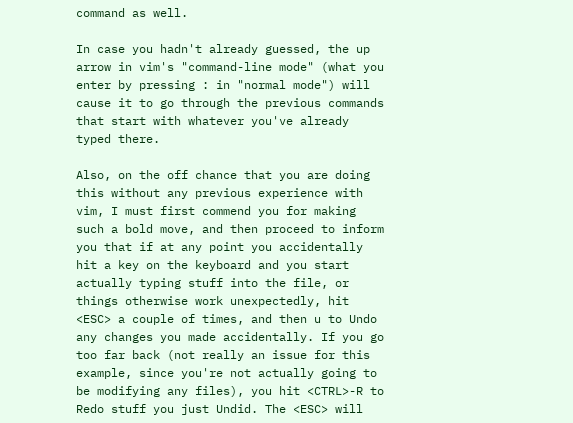command as well.

In case you hadn't already guessed, the up arrow in vim's "command-line mode" (what you enter by pressing : in "normal mode") will cause it to go through the previous commands that start with whatever you've already typed there.

Also, on the off chance that you are doing this without any previous experience with vim, I must first commend you for making such a bold move, and then proceed to inform you that if at any point you accidentally hit a key on the keyboard and you start actually typing stuff into the file, or things otherwise work unexpectedly, hit <ESC> a couple of times, and then u to Undo any changes you made accidentally. If you go too far back (not really an issue for this example, since you're not actually going to be modifying any files), you hit <CTRL>-R to Redo stuff you just Undid. The <ESC> will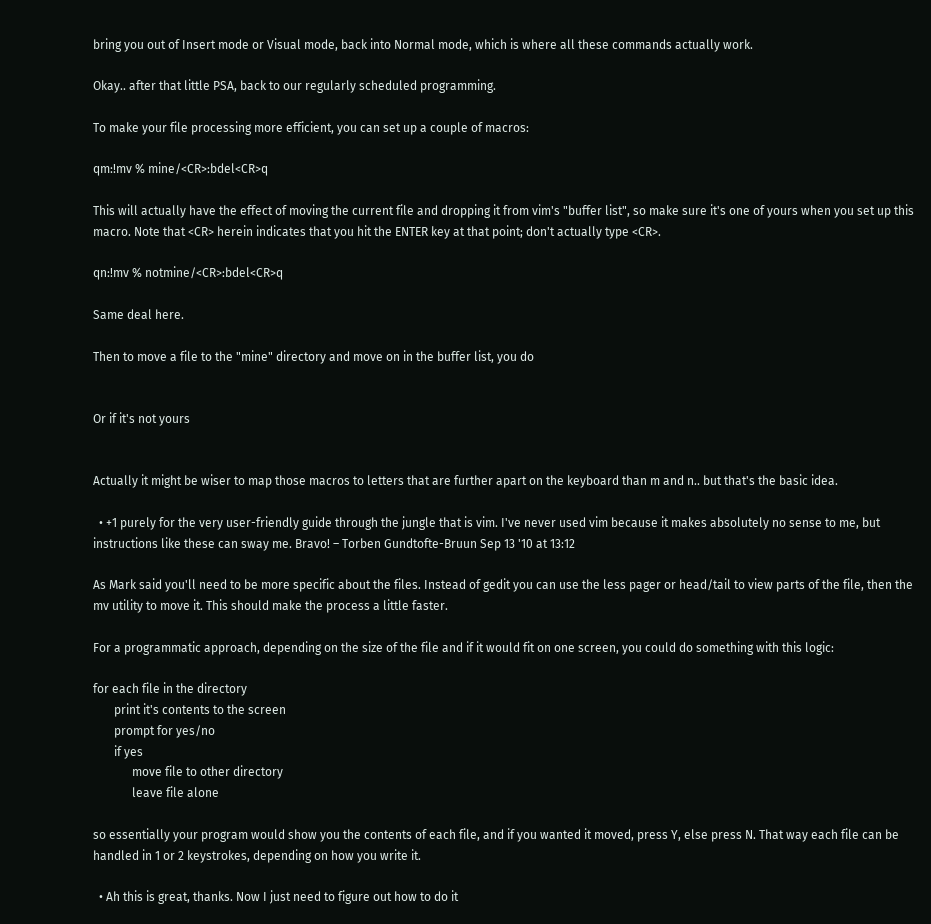bring you out of Insert mode or Visual mode, back into Normal mode, which is where all these commands actually work.

Okay.. after that little PSA, back to our regularly scheduled programming.

To make your file processing more efficient, you can set up a couple of macros:

qm:!mv % mine/<CR>:bdel<CR>q

This will actually have the effect of moving the current file and dropping it from vim's "buffer list", so make sure it's one of yours when you set up this macro. Note that <CR> herein indicates that you hit the ENTER key at that point; don't actually type <CR>.

qn:!mv % notmine/<CR>:bdel<CR>q

Same deal here.

Then to move a file to the "mine" directory and move on in the buffer list, you do


Or if it's not yours


Actually it might be wiser to map those macros to letters that are further apart on the keyboard than m and n.. but that's the basic idea.

  • +1 purely for the very user-friendly guide through the jungle that is vim. I've never used vim because it makes absolutely no sense to me, but instructions like these can sway me. Bravo! – Torben Gundtofte-Bruun Sep 13 '10 at 13:12

As Mark said you'll need to be more specific about the files. Instead of gedit you can use the less pager or head/tail to view parts of the file, then the mv utility to move it. This should make the process a little faster.

For a programmatic approach, depending on the size of the file and if it would fit on one screen, you could do something with this logic:

for each file in the directory
       print it's contents to the screen
       prompt for yes/no
       if yes
             move file to other directory
             leave file alone

so essentially your program would show you the contents of each file, and if you wanted it moved, press Y, else press N. That way each file can be handled in 1 or 2 keystrokes, depending on how you write it.

  • Ah this is great, thanks. Now I just need to figure out how to do it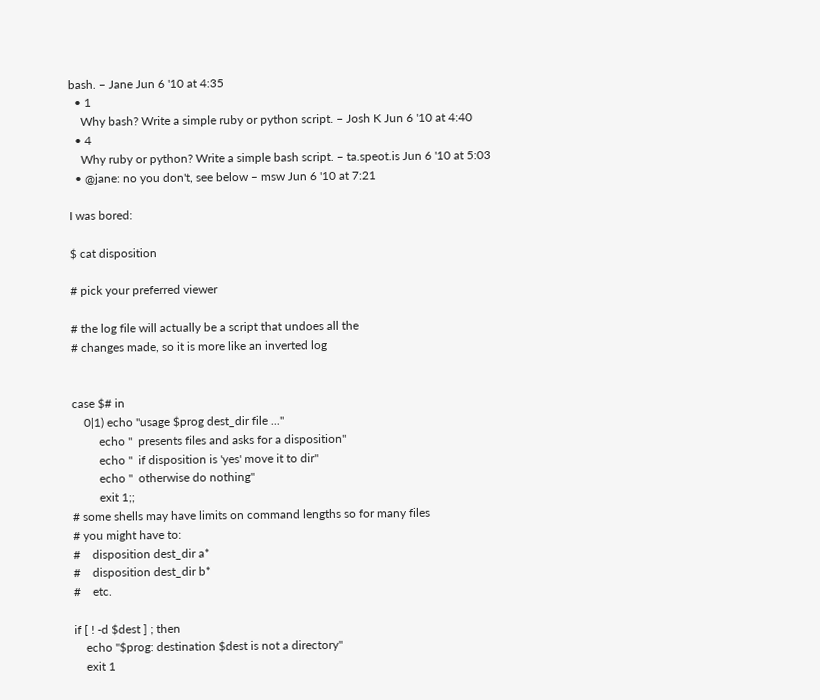bash. – Jane Jun 6 '10 at 4:35
  • 1
    Why bash? Write a simple ruby or python script. – Josh K Jun 6 '10 at 4:40
  • 4
    Why ruby or python? Write a simple bash script. – ta.speot.is Jun 6 '10 at 5:03
  • @jane: no you don't, see below – msw Jun 6 '10 at 7:21

I was bored:

$ cat disposition

# pick your preferred viewer

# the log file will actually be a script that undoes all the
# changes made, so it is more like an inverted log


case $# in
    0|1) echo "usage $prog dest_dir file ..."
         echo "  presents files and asks for a disposition"
         echo "  if disposition is 'yes' move it to dir"
         echo "  otherwise do nothing"
         exit 1;;
# some shells may have limits on command lengths so for many files
# you might have to:
#    disposition dest_dir a*
#    disposition dest_dir b*
#    etc.

if [ ! -d $dest ] ; then
    echo "$prog: destination $dest is not a directory"
    exit 1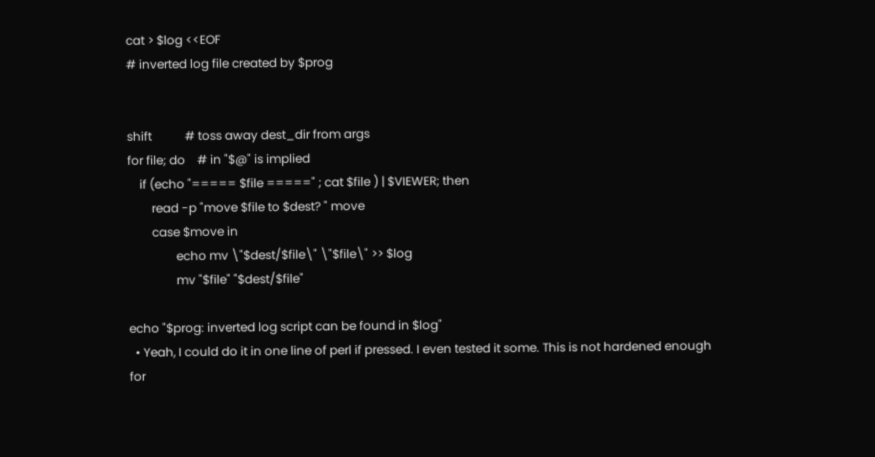cat > $log <<EOF
# inverted log file created by $prog


shift           # toss away dest_dir from args
for file; do    # in "$@" is implied
    if (echo "===== $file =====" ; cat $file ) | $VIEWER; then
        read -p "move $file to $dest? " move
        case $move in
                echo mv \"$dest/$file\" \"$file\" >> $log
                mv "$file" "$dest/$file"

echo "$prog: inverted log script can be found in $log"
  • Yeah, I could do it in one line of perl if pressed. I even tested it some. This is not hardened enough for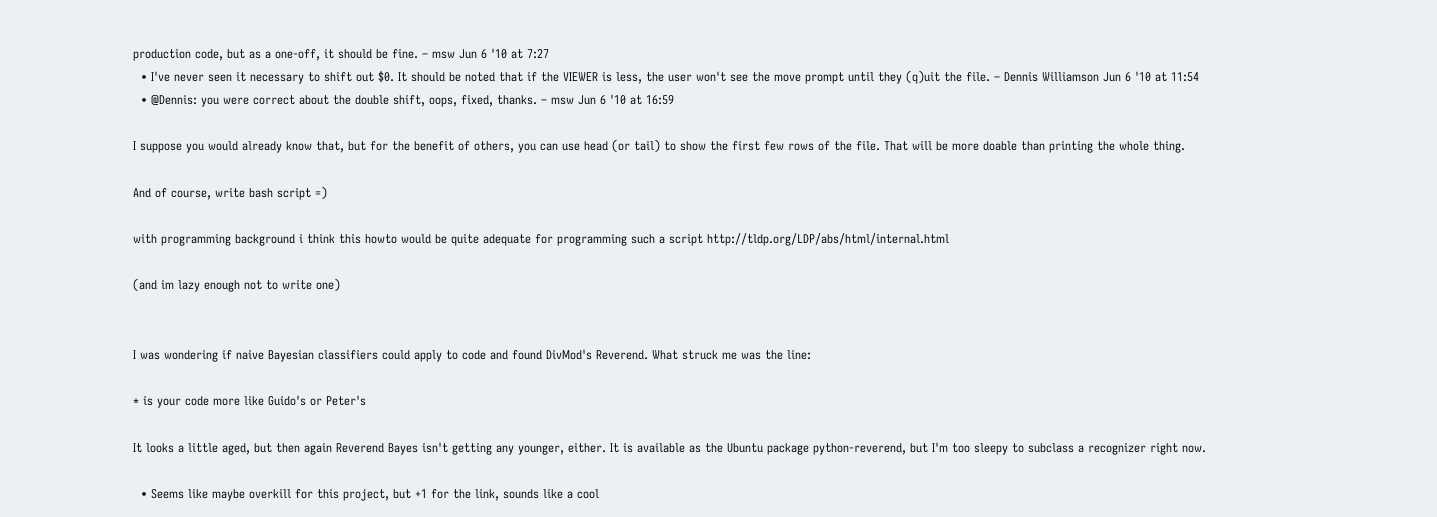production code, but as a one-off, it should be fine. – msw Jun 6 '10 at 7:27
  • I've never seen it necessary to shift out $0. It should be noted that if the VIEWER is less, the user won't see the move prompt until they (q)uit the file. – Dennis Williamson Jun 6 '10 at 11:54
  • @Dennis: you were correct about the double shift, oops, fixed, thanks. – msw Jun 6 '10 at 16:59

I suppose you would already know that, but for the benefit of others, you can use head (or tail) to show the first few rows of the file. That will be more doable than printing the whole thing.

And of course, write bash script =)

with programming background i think this howto would be quite adequate for programming such a script http://tldp.org/LDP/abs/html/internal.html

(and im lazy enough not to write one)


I was wondering if naive Bayesian classifiers could apply to code and found DivMod's Reverend. What struck me was the line:

* is your code more like Guido's or Peter's

It looks a little aged, but then again Reverend Bayes isn't getting any younger, either. It is available as the Ubuntu package python-reverend, but I'm too sleepy to subclass a recognizer right now.

  • Seems like maybe overkill for this project, but +1 for the link, sounds like a cool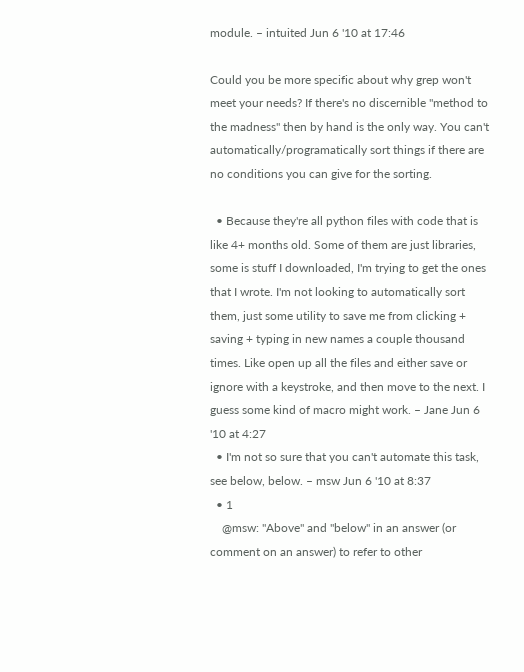module. – intuited Jun 6 '10 at 17:46

Could you be more specific about why grep won't meet your needs? If there's no discernible "method to the madness" then by hand is the only way. You can't automatically/programatically sort things if there are no conditions you can give for the sorting.

  • Because they're all python files with code that is like 4+ months old. Some of them are just libraries, some is stuff I downloaded, I'm trying to get the ones that I wrote. I'm not looking to automatically sort them, just some utility to save me from clicking + saving + typing in new names a couple thousand times. Like open up all the files and either save or ignore with a keystroke, and then move to the next. I guess some kind of macro might work. – Jane Jun 6 '10 at 4:27
  • I'm not so sure that you can't automate this task, see below, below. – msw Jun 6 '10 at 8:37
  • 1
    @msw: "Above" and "below" in an answer (or comment on an answer) to refer to other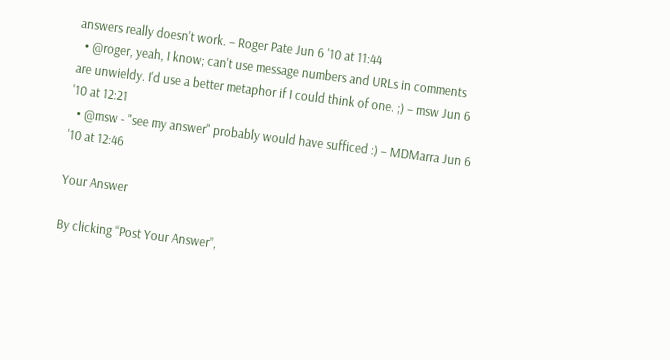answers really doesn't work. – Roger Pate Jun 6 '10 at 11:44
  • @roger, yeah, I know; can't use message numbers and URLs in comments are unwieldy. I'd use a better metaphor if I could think of one. ;) – msw Jun 6 '10 at 12:21
  • @msw - "see my answer" probably would have sufficed :) – MDMarra Jun 6 '10 at 12:46

Your Answer

By clicking “Post Your Answer”,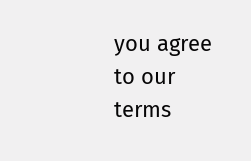you agree to our terms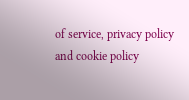of service, privacy policy and cookie policy